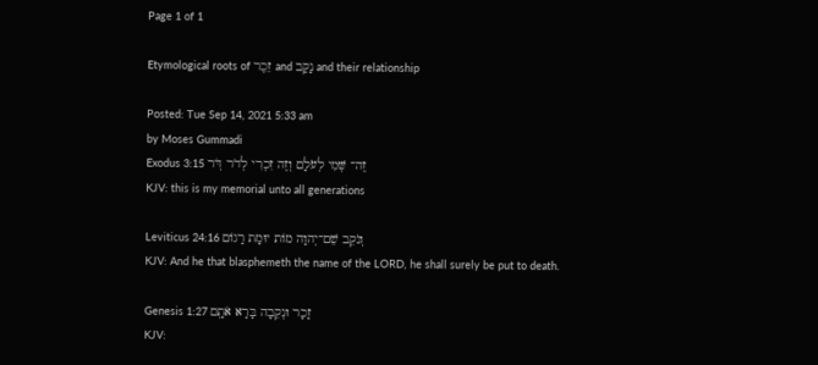Page 1 of 1

Etymological roots of זֵכֶר and נָקַב and their relationship

Posted: Tue Sep 14, 2021 5:33 am
by Moses Gummadi
Exodus 3:15 זֶה־ שְּׁמִי לְעֹלָם וְזֶה זִכְרִי לְדֹר דֹּֽר
KJV: this is my memorial unto all generations

Leviticus 24:16 וְנֹקֵב שֵׁם־יְהוָה מוֹת יוּמָת רָגוֹם
KJV: And he that blasphemeth the name of the LORD, he shall surely be put to death.

Genesis 1:27 זָכָר וּנְקֵבָה בָּרָא אֹתָֽם
KJV: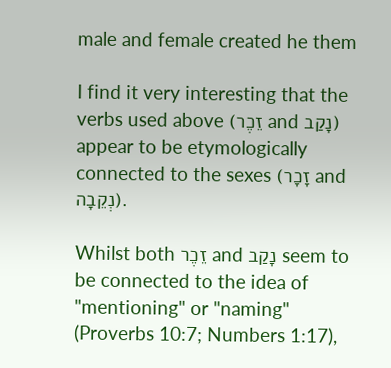male and female created he them

I find it very interesting that the verbs used above (זֵכֶר and נָקַב) appear to be etymologically connected to the sexes (זָכָר and נְקֵבָה).

Whilst both זֵכֶר and נָקַב seem to be connected to the idea of "mentioning" or "naming" (Proverbs 10:7; Numbers 1:17),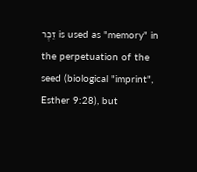זֵכֶר is used as "memory" in the perpetuation of the seed (biological "imprint", Esther 9:28), but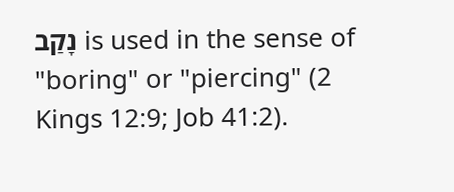נָקַב is used in the sense of "boring" or "piercing" (2 Kings 12:9; Job 41:2).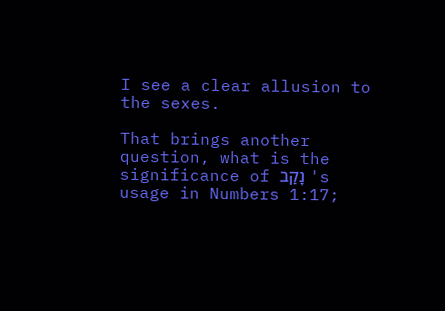I see a clear allusion to the sexes.

That brings another question, what is the significance of נָקַב 's usage in Numbers 1:17;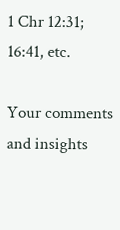1 Chr 12:31; 16:41, etc.

Your comments and insights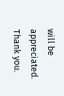will be appreciated. Thank you.